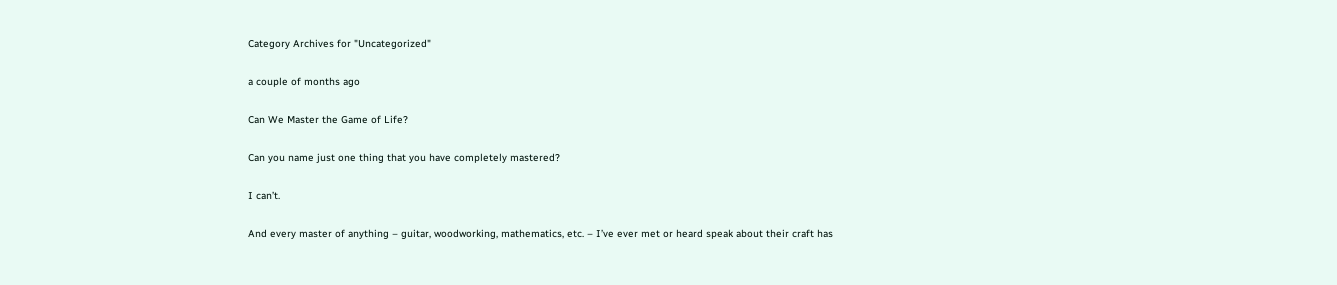Category Archives for "Uncategorized"

a couple of months ago

Can We Master the Game of Life?

Can you name just one thing that you have completely mastered?

I can’t.

And every master of anything – guitar, woodworking, mathematics, etc. – I’ve ever met or heard speak about their craft has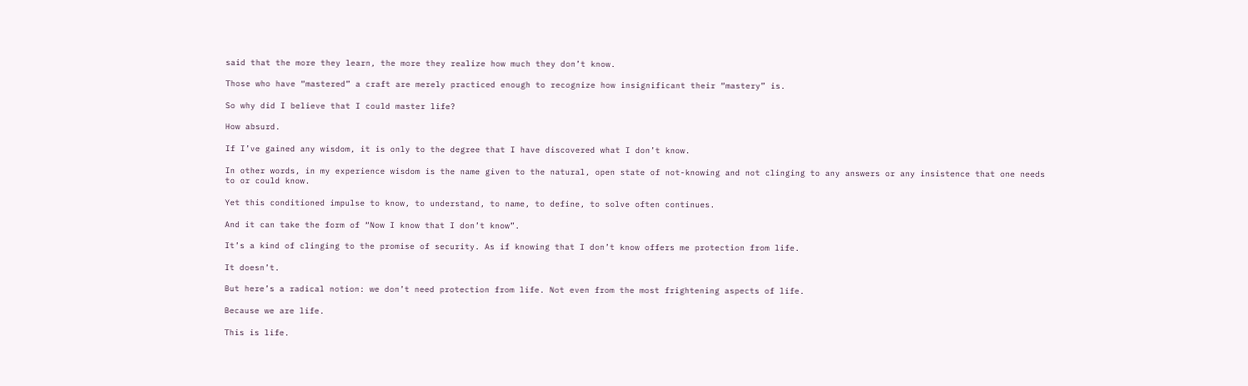said that the more they learn, the more they realize how much they don’t know.

Those who have “mastered” a craft are merely practiced enough to recognize how insignificant their “mastery” is.

So why did I believe that I could master life?

How absurd.

If I’ve gained any wisdom, it is only to the degree that I have discovered what I don’t know.

In other words, in my experience wisdom is the name given to the natural, open state of not-knowing and not clinging to any answers or any insistence that one needs to or could know.

Yet this conditioned impulse to know, to understand, to name, to define, to solve often continues.

And it can take the form of “Now I know that I don’t know”.

It’s a kind of clinging to the promise of security. As if knowing that I don’t know offers me protection from life.

It doesn’t.

But here’s a radical notion: we don’t need protection from life. Not even from the most frightening aspects of life.

Because we are life.

This is life.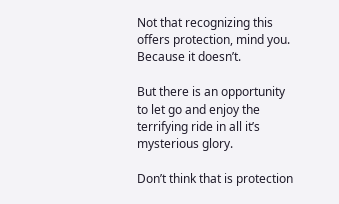Not that recognizing this offers protection, mind you. Because it doesn’t.

But there is an opportunity to let go and enjoy the terrifying ride in all it’s mysterious glory.

Don’t think that is protection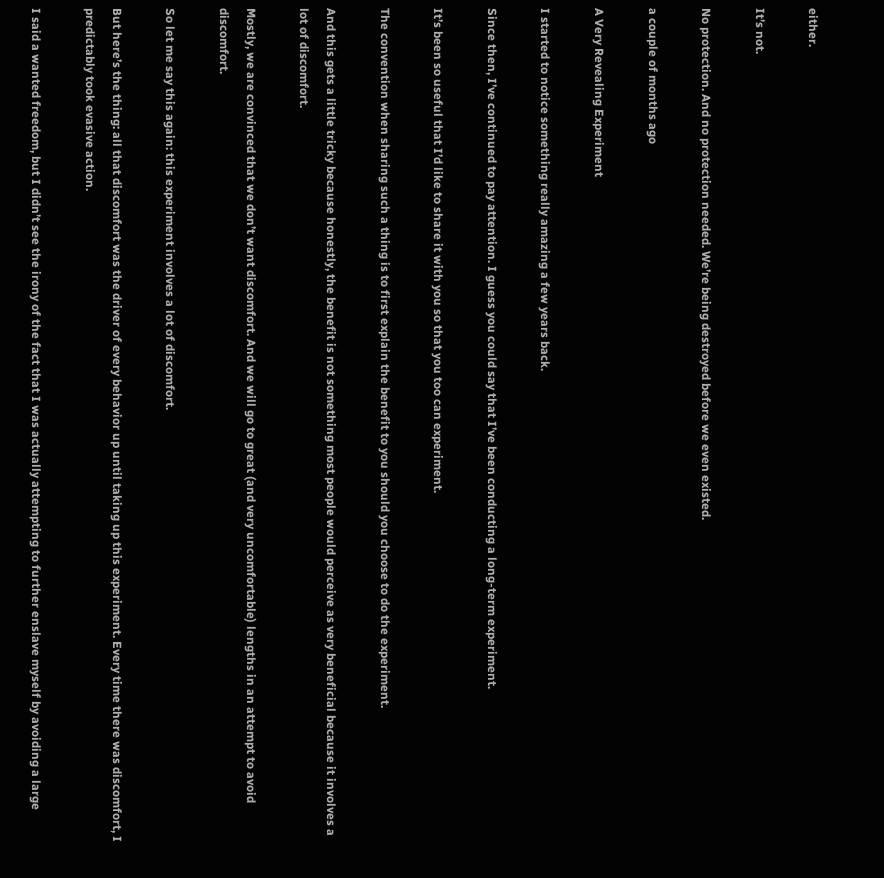either.

It’s not.

No protection. And no protection needed. We’re being destroyed before we even existed.

a couple of months ago

A Very Revealing Experiment

I started to notice something really amazing a few years back.

Since then, I’ve continued to pay attention. I guess you could say that I’ve been conducting a long-term experiment.

It’s been so useful that I’d like to share it with you so that you too can experiment.

The convention when sharing such a thing is to first explain the benefit to you should you choose to do the experiment.

And this gets a little tricky because honestly, the benefit is not something most people would perceive as very beneficial because it involves a lot of discomfort.

Mostly, we are convinced that we don’t want discomfort. And we will go to great (and very uncomfortable) lengths in an attempt to avoid discomfort.

So let me say this again: this experiment involves a lot of discomfort.

But here’s the thing: all that discomfort was the driver of every behavior up until taking up this experiment. Every time there was discomfort, I predictably took evasive action.

I said a wanted freedom, but I didn’t see the irony of the fact that I was actually attempting to further enslave myself by avoiding a large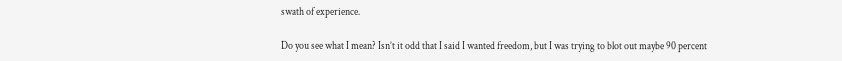swath of experience.

Do you see what I mean? Isn’t it odd that I said I wanted freedom, but I was trying to blot out maybe 90 percent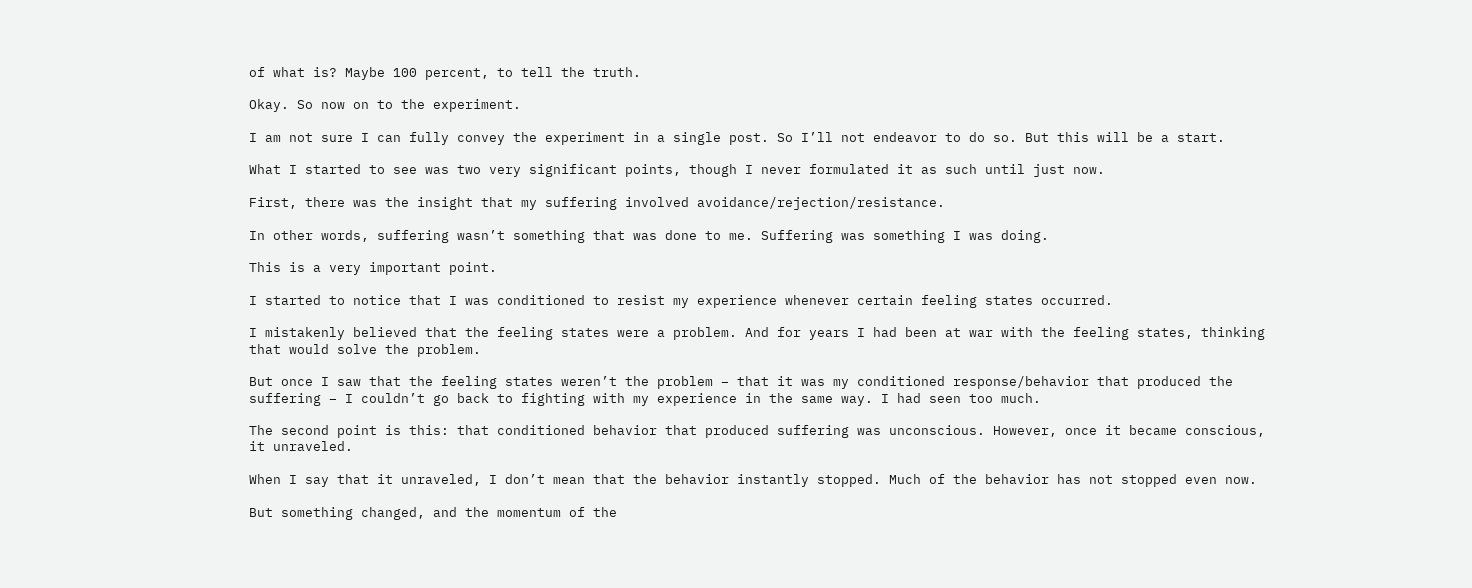of what is? Maybe 100 percent, to tell the truth.

Okay. So now on to the experiment.

I am not sure I can fully convey the experiment in a single post. So I’ll not endeavor to do so. But this will be a start.

What I started to see was two very significant points, though I never formulated it as such until just now.

First, there was the insight that my suffering involved avoidance/rejection/resistance.

In other words, suffering wasn’t something that was done to me. Suffering was something I was doing.

This is a very important point.

I started to notice that I was conditioned to resist my experience whenever certain feeling states occurred.

I mistakenly believed that the feeling states were a problem. And for years I had been at war with the feeling states, thinking that would solve the problem.

But once I saw that the feeling states weren’t the problem – that it was my conditioned response/behavior that produced the suffering – I couldn’t go back to fighting with my experience in the same way. I had seen too much.

The second point is this: that conditioned behavior that produced suffering was unconscious. However, once it became conscious, it unraveled.

When I say that it unraveled, I don’t mean that the behavior instantly stopped. Much of the behavior has not stopped even now.

But something changed, and the momentum of the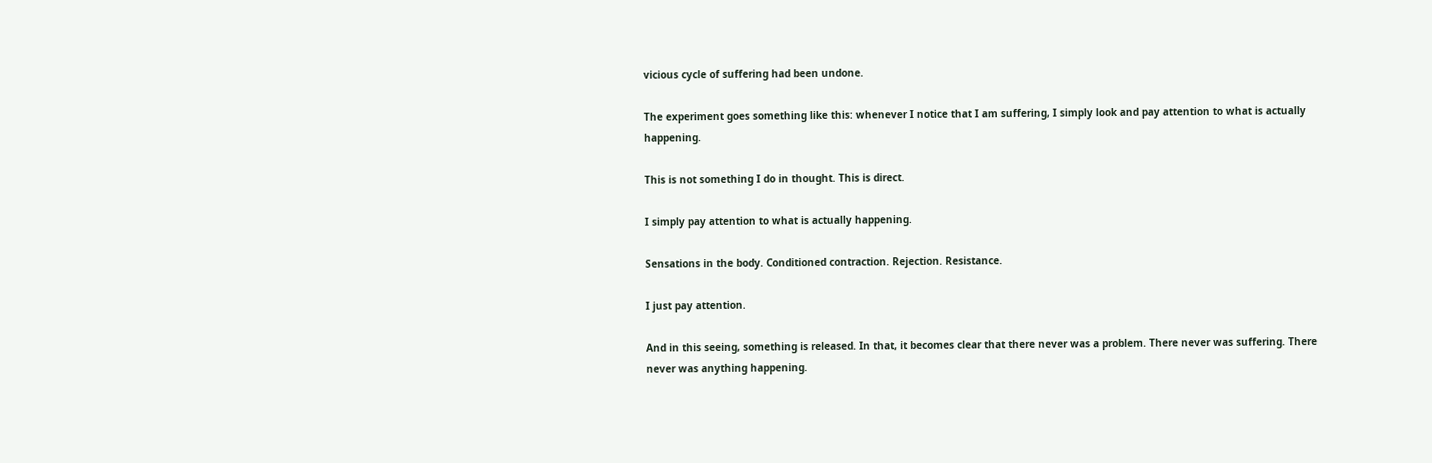vicious cycle of suffering had been undone.

The experiment goes something like this: whenever I notice that I am suffering, I simply look and pay attention to what is actually happening.

This is not something I do in thought. This is direct.

I simply pay attention to what is actually happening.

Sensations in the body. Conditioned contraction. Rejection. Resistance.

I just pay attention.

And in this seeing, something is released. In that, it becomes clear that there never was a problem. There never was suffering. There never was anything happening.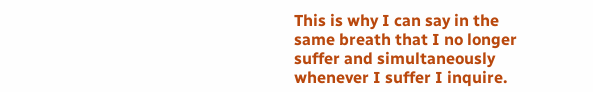This is why I can say in the same breath that I no longer suffer and simultaneously whenever I suffer I inquire.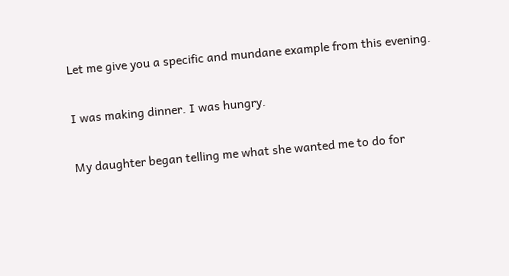Let me give you a specific and mundane example from this evening.

I was making dinner. I was hungry.

My daughter began telling me what she wanted me to do for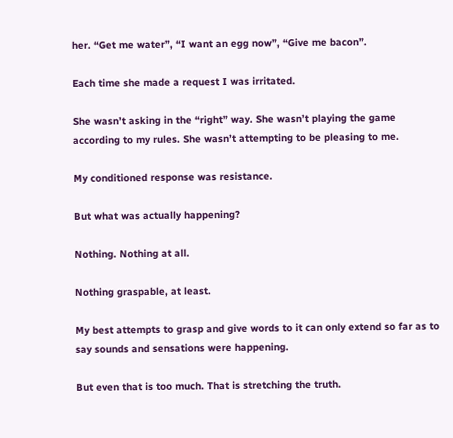her. “Get me water”, “I want an egg now”, “Give me bacon”.

Each time she made a request I was irritated.

She wasn’t asking in the “right” way. She wasn’t playing the game according to my rules. She wasn’t attempting to be pleasing to me.

My conditioned response was resistance.

But what was actually happening?

Nothing. Nothing at all.

Nothing graspable, at least.

My best attempts to grasp and give words to it can only extend so far as to say sounds and sensations were happening.

But even that is too much. That is stretching the truth.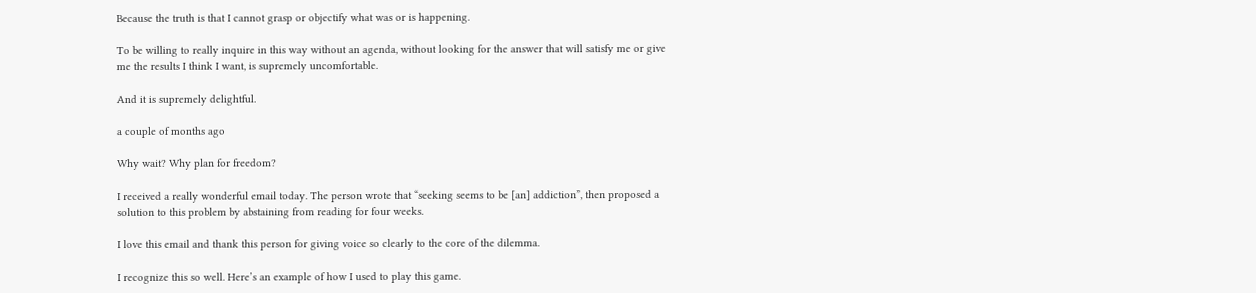Because the truth is that I cannot grasp or objectify what was or is happening.

To be willing to really inquire in this way without an agenda, without looking for the answer that will satisfy me or give me the results I think I want, is supremely uncomfortable.

And it is supremely delightful.

a couple of months ago

Why wait? Why plan for freedom?

I received a really wonderful email today. The person wrote that “seeking seems to be [an] addiction”, then proposed a solution to this problem by abstaining from reading for four weeks.

I love this email and thank this person for giving voice so clearly to the core of the dilemma.

I recognize this so well. Here’s an example of how I used to play this game.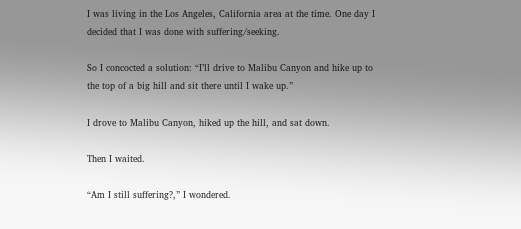I was living in the Los Angeles, California area at the time. One day I decided that I was done with suffering/seeking.

So I concocted a solution: “I’ll drive to Malibu Canyon and hike up to the top of a big hill and sit there until I wake up.”

I drove to Malibu Canyon, hiked up the hill, and sat down.

Then I waited.

“Am I still suffering?,” I wondered.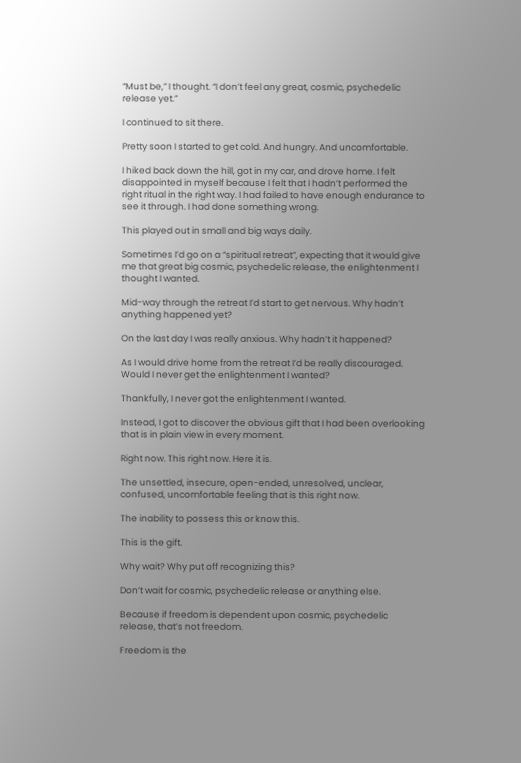“Must be,” I thought. “I don’t feel any great, cosmic, psychedelic release yet.”

I continued to sit there.

Pretty soon I started to get cold. And hungry. And uncomfortable.

I hiked back down the hill, got in my car, and drove home. I felt disappointed in myself because I felt that I hadn’t performed the right ritual in the right way. I had failed to have enough endurance to see it through. I had done something wrong.

This played out in small and big ways daily.

Sometimes I’d go on a “spiritual retreat”, expecting that it would give me that great big cosmic, psychedelic release, the enlightenment I thought I wanted.

Mid-way through the retreat I’d start to get nervous. Why hadn’t anything happened yet?

On the last day I was really anxious. Why hadn’t it happened?

As I would drive home from the retreat I’d be really discouraged. Would I never get the enlightenment I wanted?

Thankfully, I never got the enlightenment I wanted.

Instead, I got to discover the obvious gift that I had been overlooking that is in plain view in every moment.

Right now. This right now. Here it is.

The unsettled, insecure, open-ended, unresolved, unclear, confused, uncomfortable feeling that is this right now.

The inability to possess this or know this.

This is the gift.

Why wait? Why put off recognizing this?

Don’t wait for cosmic, psychedelic release or anything else.

Because if freedom is dependent upon cosmic, psychedelic release, that’s not freedom.

Freedom is the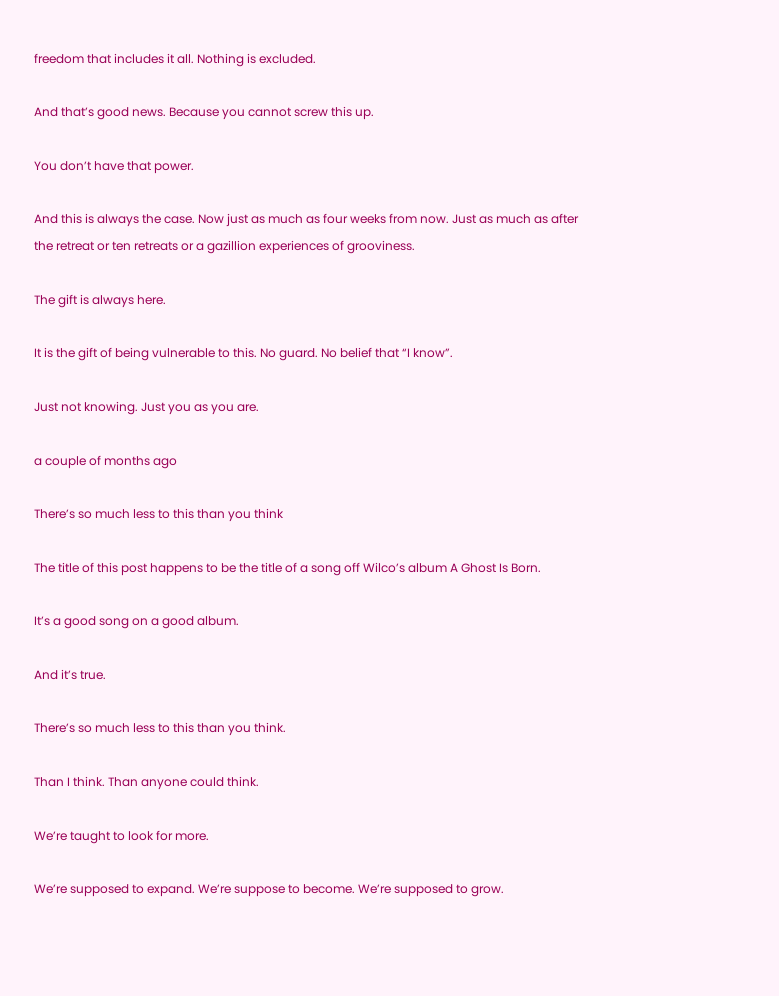freedom that includes it all. Nothing is excluded.

And that’s good news. Because you cannot screw this up.

You don’t have that power.

And this is always the case. Now just as much as four weeks from now. Just as much as after the retreat or ten retreats or a gazillion experiences of grooviness.

The gift is always here.

It is the gift of being vulnerable to this. No guard. No belief that “I know”.

Just not knowing. Just you as you are.

a couple of months ago

There’s so much less to this than you think

The title of this post happens to be the title of a song off Wilco’s album A Ghost Is Born.

It’s a good song on a good album.

And it’s true.

There’s so much less to this than you think.

Than I think. Than anyone could think.

We’re taught to look for more.

We’re supposed to expand. We’re suppose to become. We’re supposed to grow.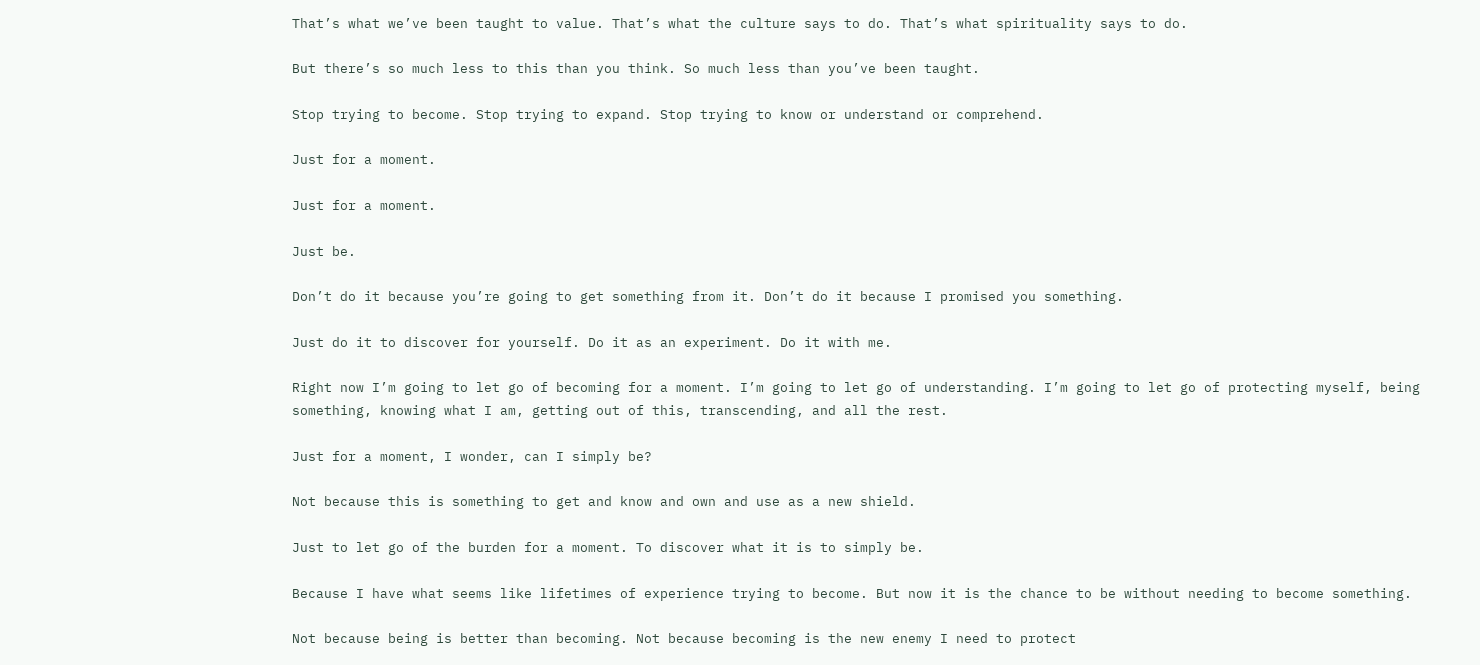That’s what we’ve been taught to value. That’s what the culture says to do. That’s what spirituality says to do.

But there’s so much less to this than you think. So much less than you’ve been taught.

Stop trying to become. Stop trying to expand. Stop trying to know or understand or comprehend.

Just for a moment.

Just for a moment.

Just be.

Don’t do it because you’re going to get something from it. Don’t do it because I promised you something.

Just do it to discover for yourself. Do it as an experiment. Do it with me.

Right now I’m going to let go of becoming for a moment. I’m going to let go of understanding. I’m going to let go of protecting myself, being something, knowing what I am, getting out of this, transcending, and all the rest.

Just for a moment, I wonder, can I simply be?

Not because this is something to get and know and own and use as a new shield.

Just to let go of the burden for a moment. To discover what it is to simply be.

Because I have what seems like lifetimes of experience trying to become. But now it is the chance to be without needing to become something.

Not because being is better than becoming. Not because becoming is the new enemy I need to protect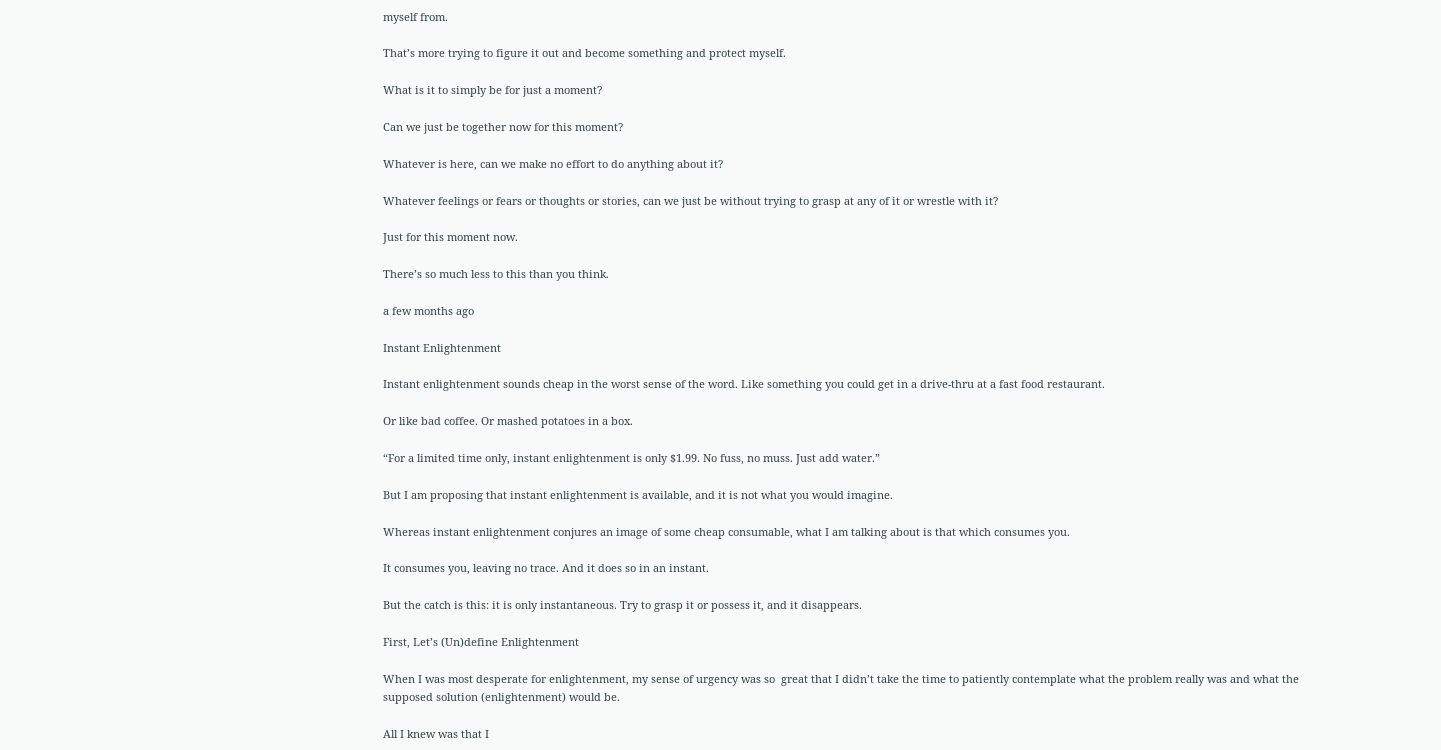myself from.

That’s more trying to figure it out and become something and protect myself.

What is it to simply be for just a moment?

Can we just be together now for this moment?

Whatever is here, can we make no effort to do anything about it?

Whatever feelings or fears or thoughts or stories, can we just be without trying to grasp at any of it or wrestle with it?

Just for this moment now.

There’s so much less to this than you think.

a few months ago

Instant Enlightenment

Instant enlightenment sounds cheap in the worst sense of the word. Like something you could get in a drive-thru at a fast food restaurant.

Or like bad coffee. Or mashed potatoes in a box.

“For a limited time only, instant enlightenment is only $1.99. No fuss, no muss. Just add water.”

But I am proposing that instant enlightenment is available, and it is not what you would imagine.

Whereas instant enlightenment conjures an image of some cheap consumable, what I am talking about is that which consumes you.

It consumes you, leaving no trace. And it does so in an instant.

But the catch is this: it is only instantaneous. Try to grasp it or possess it, and it disappears.

First, Let’s (Un)define Enlightenment

When I was most desperate for enlightenment, my sense of urgency was so  great that I didn’t take the time to patiently contemplate what the problem really was and what the supposed solution (enlightenment) would be.

All I knew was that I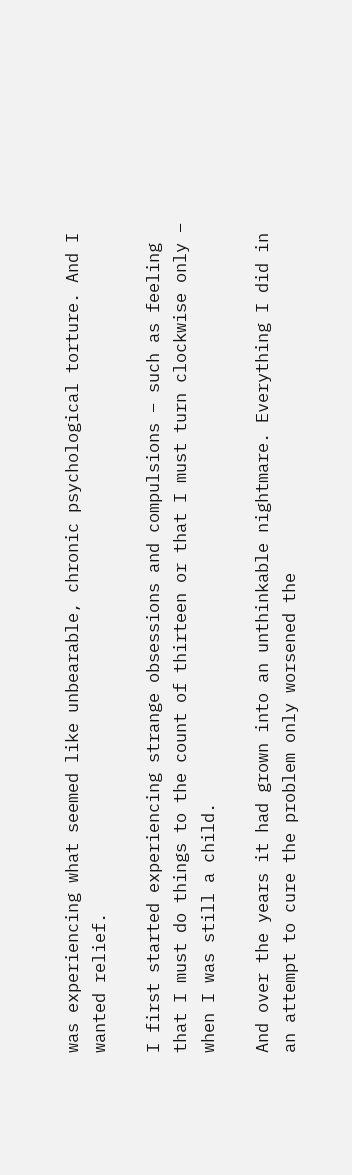was experiencing what seemed like unbearable, chronic psychological torture. And I wanted relief.

I first started experiencing strange obsessions and compulsions – such as feeling that I must do things to the count of thirteen or that I must turn clockwise only – when I was still a child.

And over the years it had grown into an unthinkable nightmare. Everything I did in an attempt to cure the problem only worsened the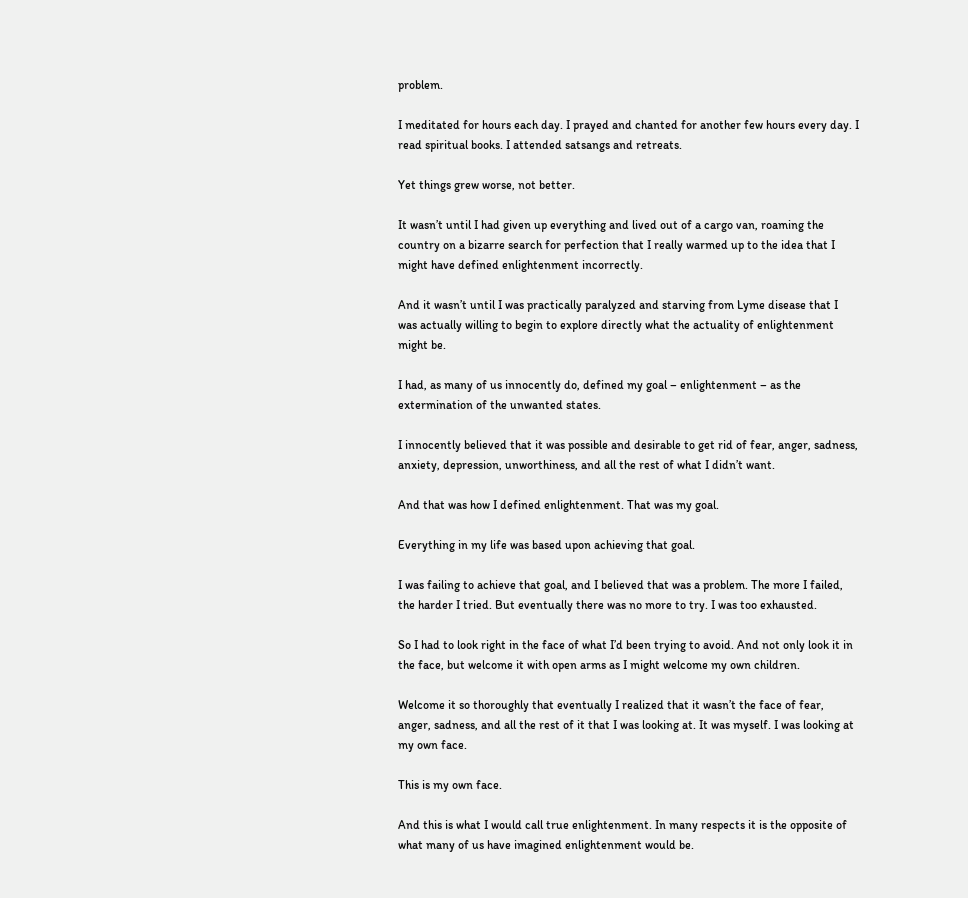problem.

I meditated for hours each day. I prayed and chanted for another few hours every day. I read spiritual books. I attended satsangs and retreats.

Yet things grew worse, not better.

It wasn’t until I had given up everything and lived out of a cargo van, roaming the country on a bizarre search for perfection that I really warmed up to the idea that I might have defined enlightenment incorrectly.

And it wasn’t until I was practically paralyzed and starving from Lyme disease that I was actually willing to begin to explore directly what the actuality of enlightenment might be.

I had, as many of us innocently do, defined my goal – enlightenment – as the extermination of the unwanted states.

I innocently believed that it was possible and desirable to get rid of fear, anger, sadness, anxiety, depression, unworthiness, and all the rest of what I didn’t want.

And that was how I defined enlightenment. That was my goal.

Everything in my life was based upon achieving that goal.

I was failing to achieve that goal, and I believed that was a problem. The more I failed, the harder I tried. But eventually there was no more to try. I was too exhausted.

So I had to look right in the face of what I’d been trying to avoid. And not only look it in the face, but welcome it with open arms as I might welcome my own children.

Welcome it so thoroughly that eventually I realized that it wasn’t the face of fear, anger, sadness, and all the rest of it that I was looking at. It was myself. I was looking at my own face.

This is my own face.

And this is what I would call true enlightenment. In many respects it is the opposite of what many of us have imagined enlightenment would be.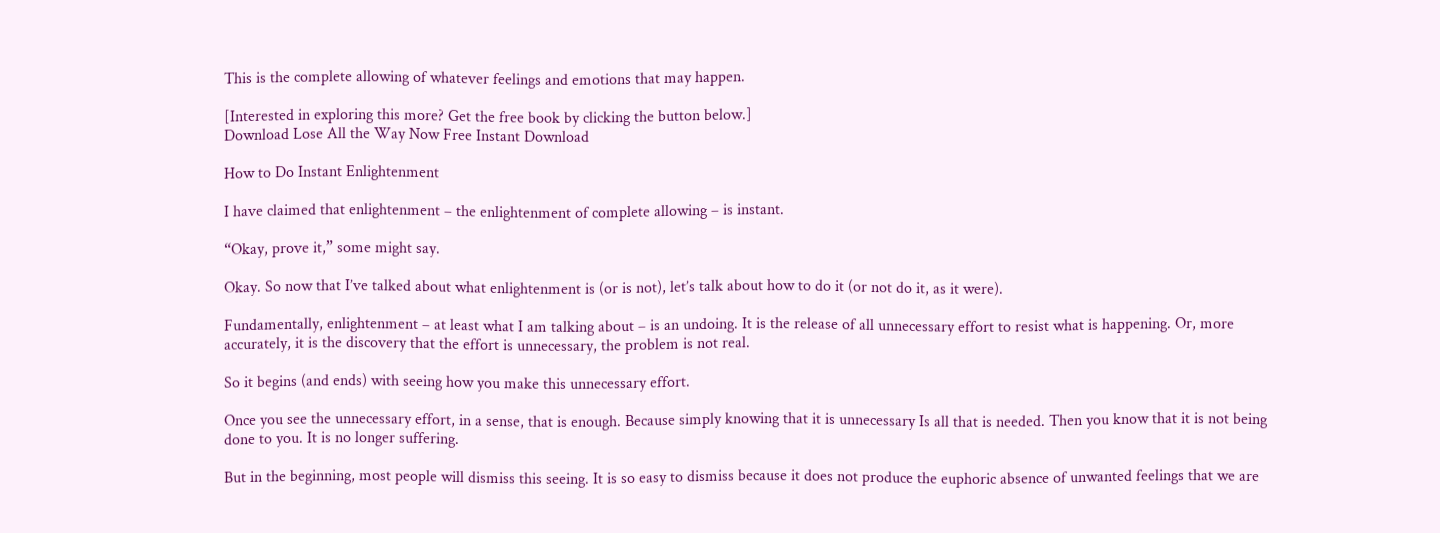This is the complete allowing of whatever feelings and emotions that may happen.

[Interested in exploring this more? Get the free book by clicking the button below.]
Download Lose All the Way Now Free Instant Download

How to Do Instant Enlightenment

I have claimed that enlightenment – the enlightenment of complete allowing – is instant.

“Okay, prove it,” some might say.

Okay. So now that I’ve talked about what enlightenment is (or is not), let’s talk about how to do it (or not do it, as it were).

Fundamentally, enlightenment – at least what I am talking about – is an undoing. It is the release of all unnecessary effort to resist what is happening. Or, more accurately, it is the discovery that the effort is unnecessary, the problem is not real.

So it begins (and ends) with seeing how you make this unnecessary effort.

Once you see the unnecessary effort, in a sense, that is enough. Because simply knowing that it is unnecessary Is all that is needed. Then you know that it is not being done to you. It is no longer suffering.

But in the beginning, most people will dismiss this seeing. It is so easy to dismiss because it does not produce the euphoric absence of unwanted feelings that we are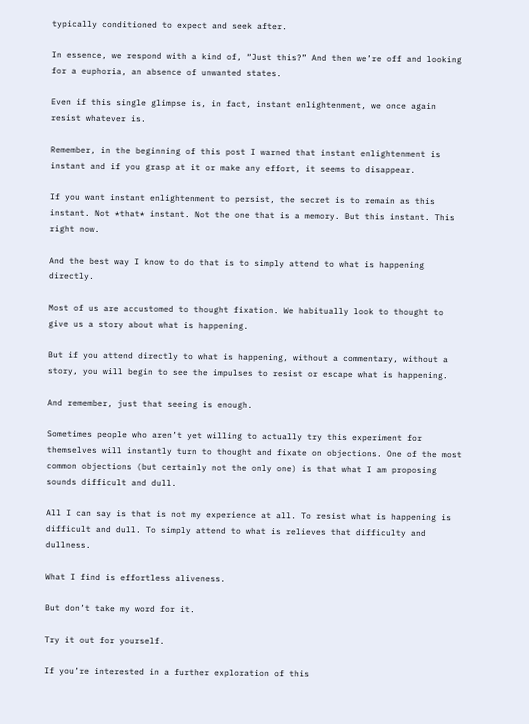typically conditioned to expect and seek after.

In essence, we respond with a kind of, “Just this?” And then we’re off and looking for a euphoria, an absence of unwanted states.

Even if this single glimpse is, in fact, instant enlightenment, we once again resist whatever is.

Remember, in the beginning of this post I warned that instant enlightenment is instant and if you grasp at it or make any effort, it seems to disappear.

If you want instant enlightenment to persist, the secret is to remain as this instant. Not *that* instant. Not the one that is a memory. But this instant. This right now.

And the best way I know to do that is to simply attend to what is happening directly.

Most of us are accustomed to thought fixation. We habitually look to thought to give us a story about what is happening.

But if you attend directly to what is happening, without a commentary, without a story, you will begin to see the impulses to resist or escape what is happening.

And remember, just that seeing is enough.

Sometimes people who aren’t yet willing to actually try this experiment for themselves will instantly turn to thought and fixate on objections. One of the most common objections (but certainly not the only one) is that what I am proposing sounds difficult and dull.

All I can say is that is not my experience at all. To resist what is happening is difficult and dull. To simply attend to what is relieves that difficulty and dullness.

What I find is effortless aliveness.

But don’t take my word for it.

Try it out for yourself.

If you’re interested in a further exploration of this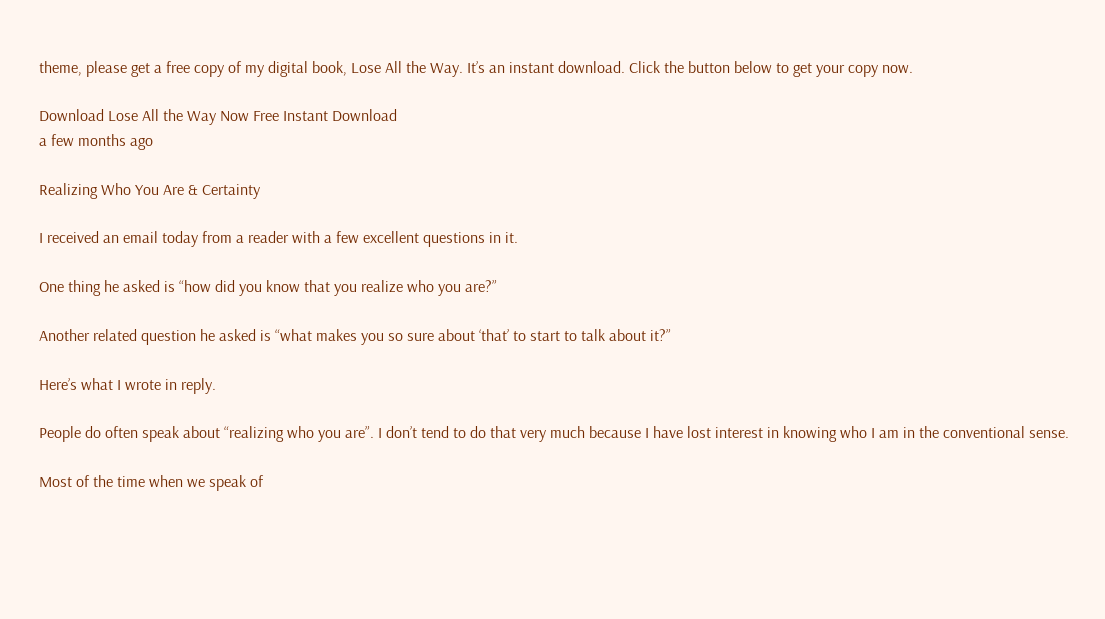theme, please get a free copy of my digital book, Lose All the Way. It’s an instant download. Click the button below to get your copy now.

Download Lose All the Way Now Free Instant Download
a few months ago

Realizing Who You Are & Certainty

I received an email today from a reader with a few excellent questions in it.

One thing he asked is “how did you know that you realize who you are?”

Another related question he asked is “what makes you so sure about ‘that’ to start to talk about it?”

Here’s what I wrote in reply.

People do often speak about “realizing who you are”. I don’t tend to do that very much because I have lost interest in knowing who I am in the conventional sense.

Most of the time when we speak of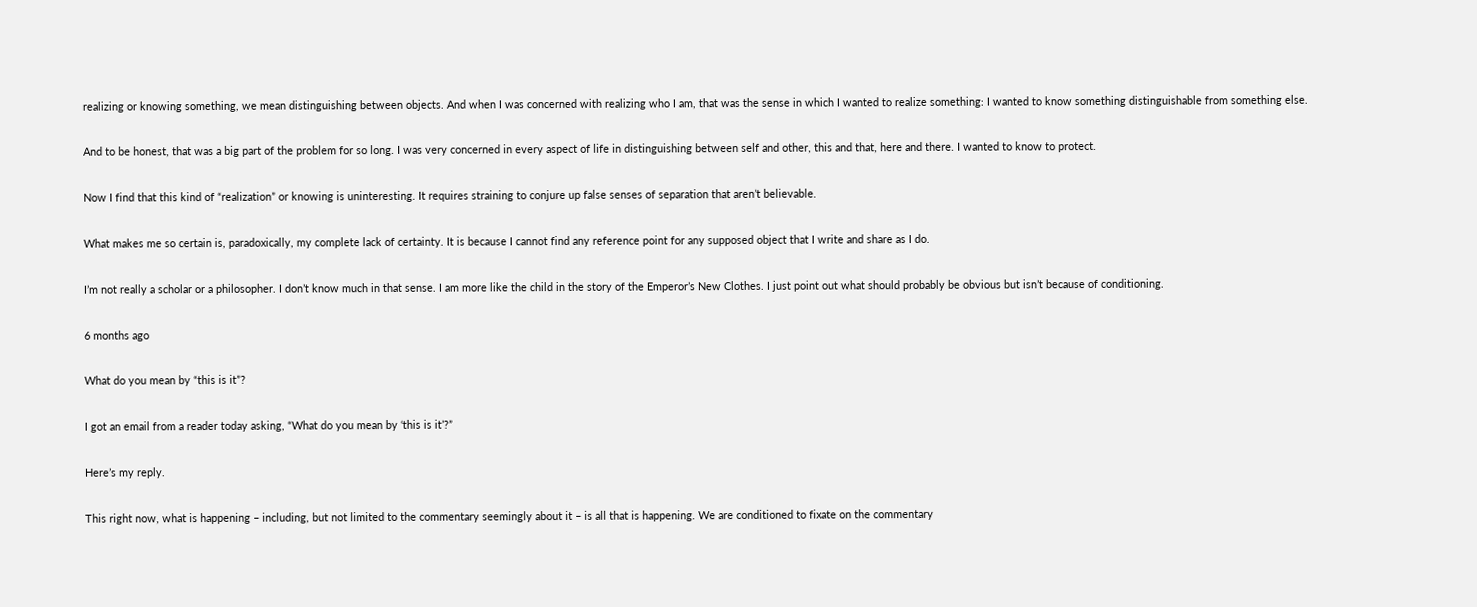realizing or knowing something, we mean distinguishing between objects. And when I was concerned with realizing who I am, that was the sense in which I wanted to realize something: I wanted to know something distinguishable from something else.

And to be honest, that was a big part of the problem for so long. I was very concerned in every aspect of life in distinguishing between self and other, this and that, here and there. I wanted to know to protect.

Now I find that this kind of “realization” or knowing is uninteresting. It requires straining to conjure up false senses of separation that aren’t believable.

What makes me so certain is, paradoxically, my complete lack of certainty. It is because I cannot find any reference point for any supposed object that I write and share as I do.

I’m not really a scholar or a philosopher. I don’t know much in that sense. I am more like the child in the story of the Emperor’s New Clothes. I just point out what should probably be obvious but isn’t because of conditioning.

6 months ago

What do you mean by “this is it”?

I got an email from a reader today asking, “What do you mean by ‘this is it’?”

Here’s my reply.

This right now, what is happening – including, but not limited to the commentary seemingly about it – is all that is happening. We are conditioned to fixate on the commentary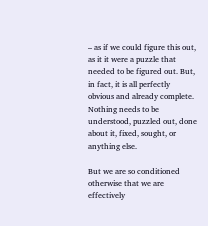– as if we could figure this out, as it it were a puzzle that needed to be figured out. But, in fact, it is all perfectly obvious and already complete. Nothing needs to be understood, puzzled out, done about it, fixed, sought, or anything else.

But we are so conditioned otherwise that we are effectively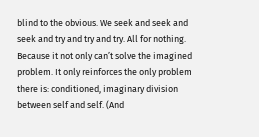blind to the obvious. We seek and seek and seek and try and try and try. All for nothing. Because it not only can’t solve the imagined problem. It only reinforces the only problem there is: conditioned, imaginary division between self and self. (And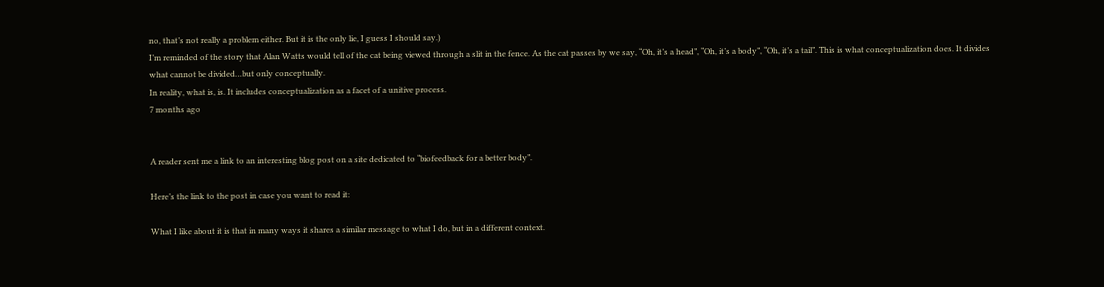no, that’s not really a problem either. But it is the only lie, I guess I should say.)
I’m reminded of the story that Alan Watts would tell of the cat being viewed through a slit in the fence. As the cat passes by we say, “Oh, it’s a head”, “Oh, it’s a body”, “Oh, it’s a tail”. This is what conceptualization does. It divides what cannot be divided…but only conceptually.
In reality, what is, is. It includes conceptualization as a facet of a unitive process.
7 months ago


A reader sent me a link to an interesting blog post on a site dedicated to “biofeedback for a better body”.

Here’s the link to the post in case you want to read it:

What I like about it is that in many ways it shares a similar message to what I do, but in a different context.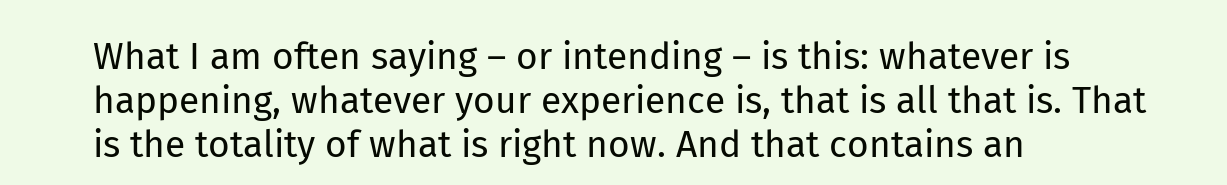What I am often saying – or intending – is this: whatever is happening, whatever your experience is, that is all that is. That is the totality of what is right now. And that contains an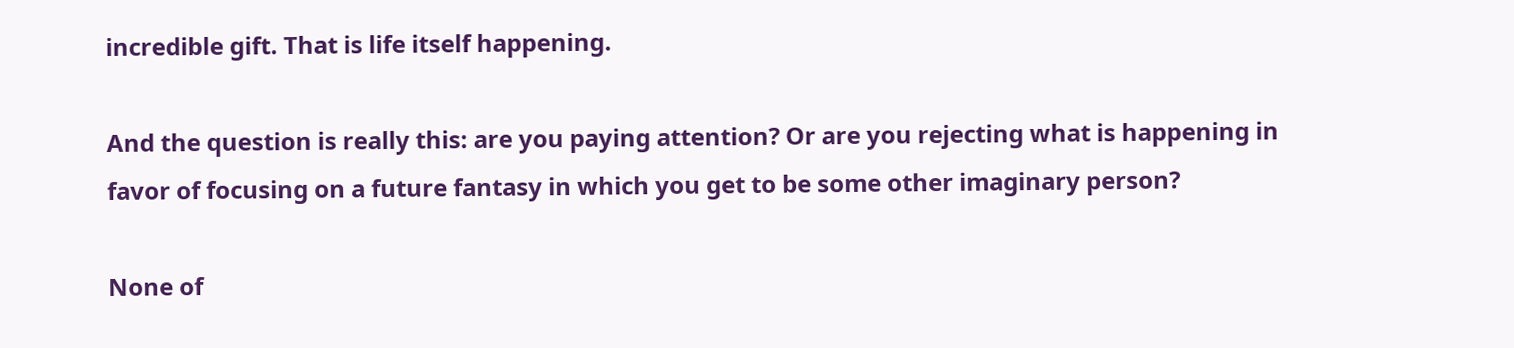incredible gift. That is life itself happening.

And the question is really this: are you paying attention? Or are you rejecting what is happening in favor of focusing on a future fantasy in which you get to be some other imaginary person?

None of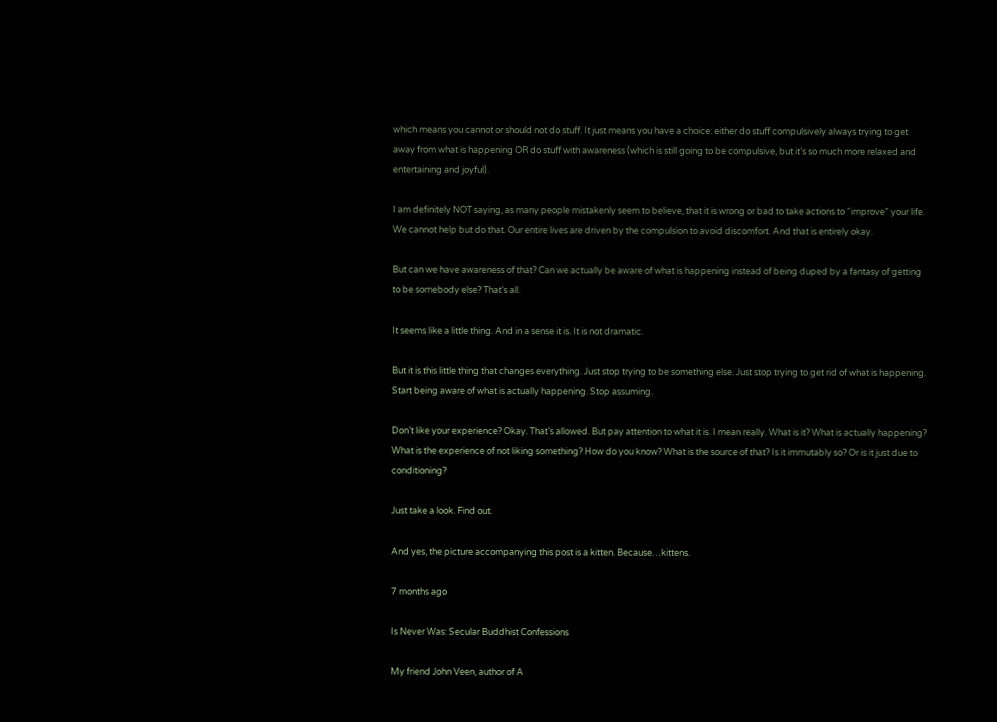which means you cannot or should not do stuff. It just means you have a choice: either do stuff compulsively always trying to get away from what is happening OR do stuff with awareness (which is still going to be compulsive, but it’s so much more relaxed and entertaining and joyful).

I am definitely NOT saying, as many people mistakenly seem to believe, that it is wrong or bad to take actions to “improve” your life. We cannot help but do that. Our entire lives are driven by the compulsion to avoid discomfort. And that is entirely okay.

But can we have awareness of that? Can we actually be aware of what is happening instead of being duped by a fantasy of getting to be somebody else? That’s all.

It seems like a little thing. And in a sense it is. It is not dramatic.

But it is this little thing that changes everything. Just stop trying to be something else. Just stop trying to get rid of what is happening. Start being aware of what is actually happening. Stop assuming.

Don’t like your experience? Okay. That’s allowed. But pay attention to what it is. I mean really. What is it? What is actually happening? What is the experience of not liking something? How do you know? What is the source of that? Is it immutably so? Or is it just due to conditioning?

Just take a look. Find out.

And yes, the picture accompanying this post is a kitten. Because…kittens.

7 months ago

Is Never Was: Secular Buddhist Confessions

My friend John Veen, author of A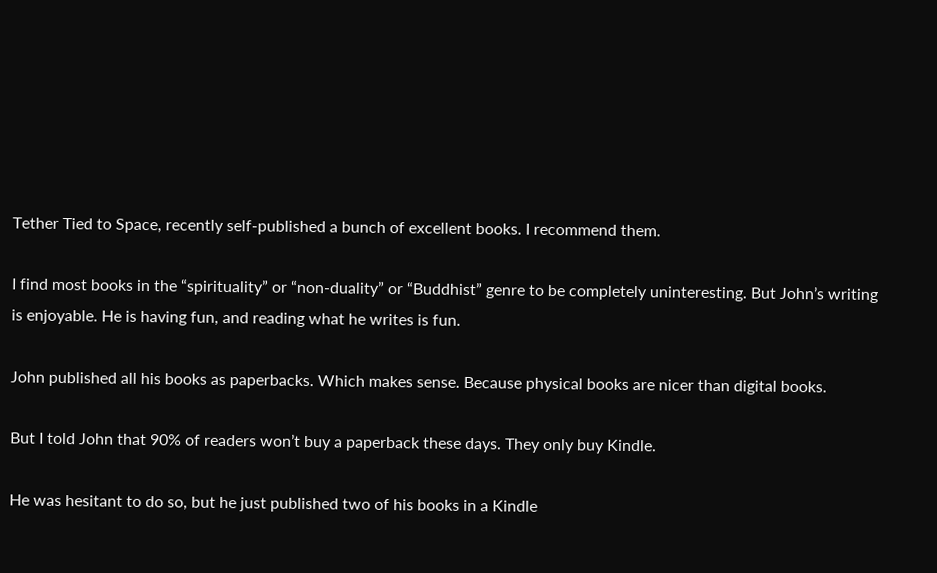Tether Tied to Space, recently self-published a bunch of excellent books. I recommend them.

I find most books in the “spirituality” or “non-duality” or “Buddhist” genre to be completely uninteresting. But John’s writing is enjoyable. He is having fun, and reading what he writes is fun.

John published all his books as paperbacks. Which makes sense. Because physical books are nicer than digital books.

But I told John that 90% of readers won’t buy a paperback these days. They only buy Kindle.

He was hesitant to do so, but he just published two of his books in a Kindle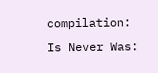compilation: Is Never Was: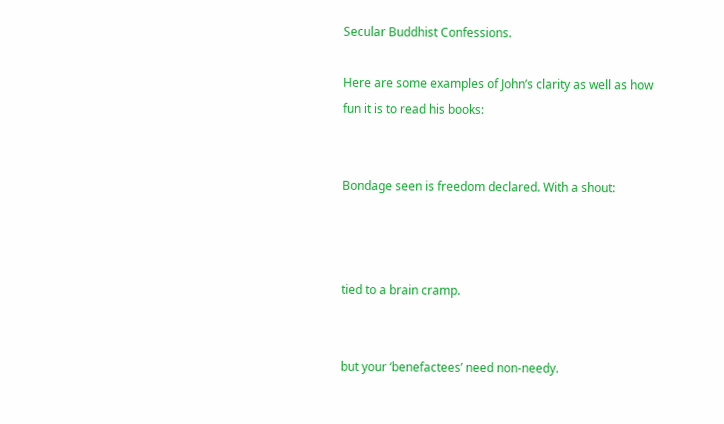Secular Buddhist Confessions.

Here are some examples of John’s clarity as well as how fun it is to read his books:


Bondage seen is freedom declared. With a shout:



tied to a brain cramp.


but your ‘benefactees’ need non-needy.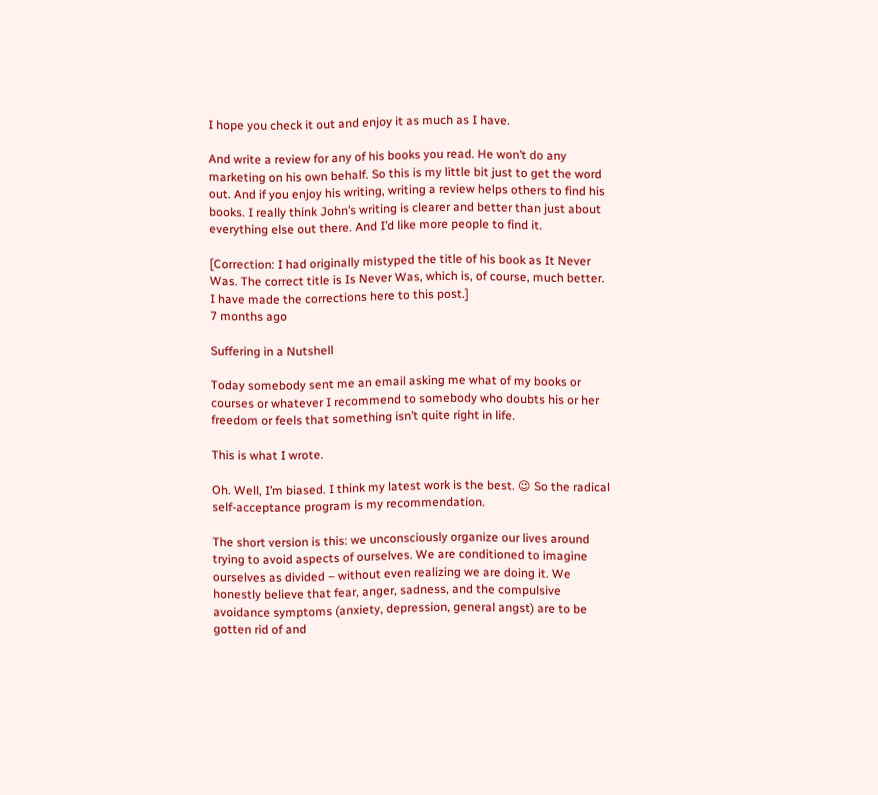I hope you check it out and enjoy it as much as I have.

And write a review for any of his books you read. He won’t do any marketing on his own behalf. So this is my little bit just to get the word out. And if you enjoy his writing, writing a review helps others to find his books. I really think John’s writing is clearer and better than just about everything else out there. And I’d like more people to find it.

[Correction: I had originally mistyped the title of his book as It Never Was. The correct title is Is Never Was, which is, of course, much better. I have made the corrections here to this post.]
7 months ago

Suffering in a Nutshell

Today somebody sent me an email asking me what of my books or courses or whatever I recommend to somebody who doubts his or her freedom or feels that something isn’t quite right in life.

This is what I wrote.

Oh. Well, I’m biased. I think my latest work is the best. 😉 So the radical self-acceptance program is my recommendation.

The short version is this: we unconsciously organize our lives around trying to avoid aspects of ourselves. We are conditioned to imagine ourselves as divided – without even realizing we are doing it. We honestly believe that fear, anger, sadness, and the compulsive avoidance symptoms (anxiety, depression, general angst) are to be gotten rid of and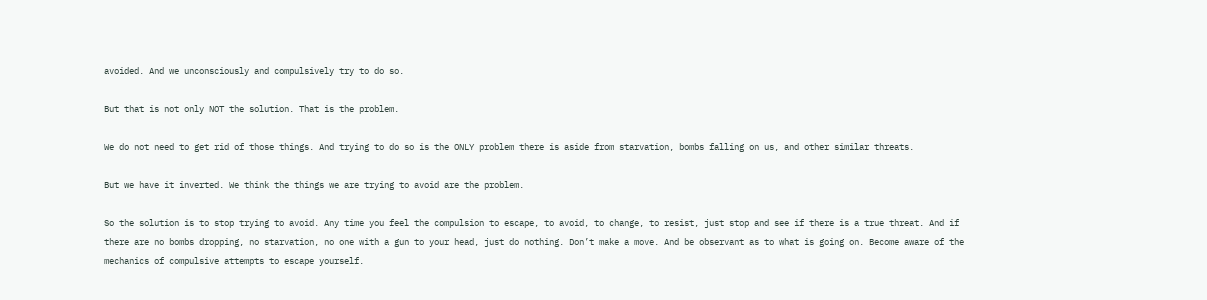avoided. And we unconsciously and compulsively try to do so.

But that is not only NOT the solution. That is the problem.

We do not need to get rid of those things. And trying to do so is the ONLY problem there is aside from starvation, bombs falling on us, and other similar threats.

But we have it inverted. We think the things we are trying to avoid are the problem.

So the solution is to stop trying to avoid. Any time you feel the compulsion to escape, to avoid, to change, to resist, just stop and see if there is a true threat. And if there are no bombs dropping, no starvation, no one with a gun to your head, just do nothing. Don’t make a move. And be observant as to what is going on. Become aware of the mechanics of compulsive attempts to escape yourself.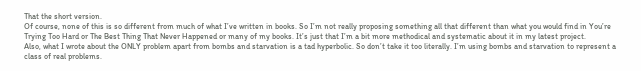That the short version.
Of course, none of this is so different from much of what I’ve written in books. So I’m not really proposing something all that different than what you would find in You’re Trying Too Hard or The Best Thing That Never Happened or many of my books. It’s just that I’m a bit more methodical and systematic about it in my latest project.
Also, what I wrote about the ONLY problem apart from bombs and starvation is a tad hyperbolic. So don’t take it too literally. I’m using bombs and starvation to represent a class of real problems.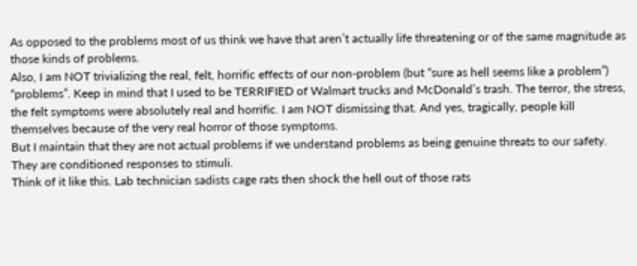As opposed to the problems most of us think we have that aren’t actually life threatening or of the same magnitude as those kinds of problems.
Also, I am NOT trivializing the real, felt, horrific effects of our non-problem (but “sure as hell seems like a problem”) “problems”. Keep in mind that I used to be TERRIFIED of Walmart trucks and McDonald’s trash. The terror, the stress, the felt symptoms were absolutely real and horrific. I am NOT dismissing that. And yes, tragically, people kill themselves because of the very real horror of those symptoms.
But I maintain that they are not actual problems if we understand problems as being genuine threats to our safety. They are conditioned responses to stimuli.
Think of it like this. Lab technician sadists cage rats then shock the hell out of those rats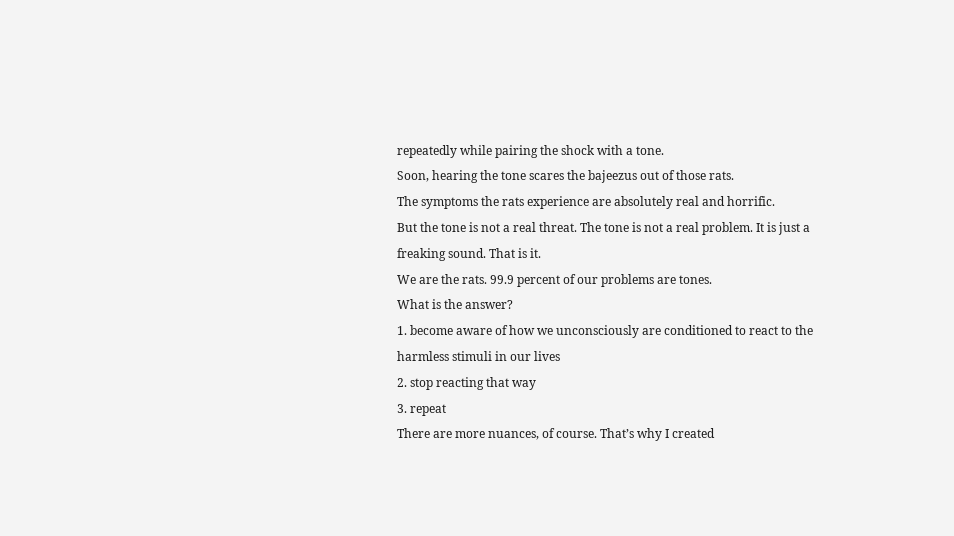repeatedly while pairing the shock with a tone.
Soon, hearing the tone scares the bajeezus out of those rats.
The symptoms the rats experience are absolutely real and horrific.
But the tone is not a real threat. The tone is not a real problem. It is just a freaking sound. That is it.
We are the rats. 99.9 percent of our problems are tones.
What is the answer?
1. become aware of how we unconsciously are conditioned to react to the harmless stimuli in our lives
2. stop reacting that way
3. repeat
There are more nuances, of course. That’s why I created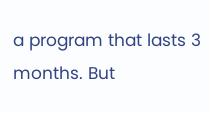a program that lasts 3 months. But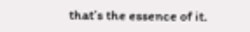that’s the essence of it.